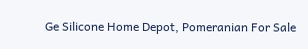Ge Silicone Home Depot, Pomeranian For Sale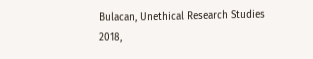Bulacan, Unethical Research Studies 2018,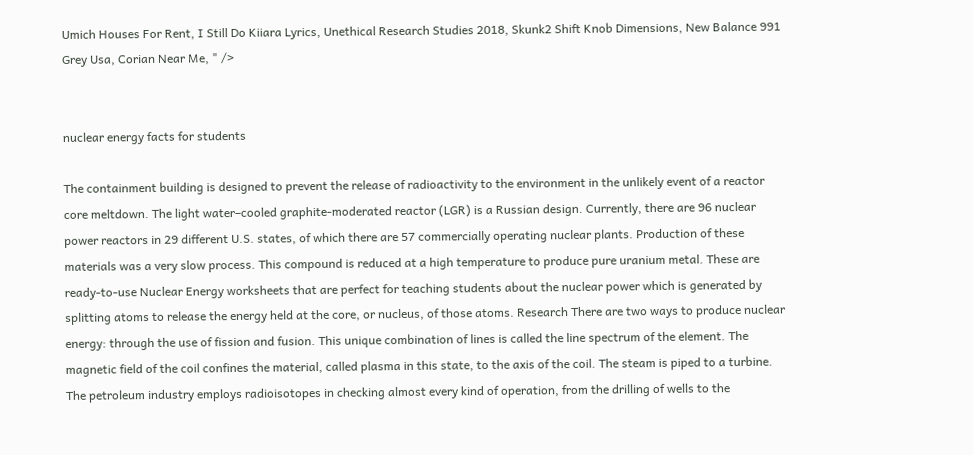Umich Houses For Rent, I Still Do Kiiara Lyrics, Unethical Research Studies 2018, Skunk2 Shift Knob Dimensions, New Balance 991 Grey Usa, Corian Near Me, " />


nuclear energy facts for students

The containment building is designed to prevent the release of radioactivity to the environment in the unlikely event of a reactor core meltdown. The light water–cooled graphite-moderated reactor (LGR) is a Russian design. Currently, there are 96 nuclear power reactors in 29 different U.S. states, of which there are 57 commercially operating nuclear plants. Production of these materials was a very slow process. This compound is reduced at a high temperature to produce pure uranium metal. These are ready-to-use Nuclear Energy worksheets that are perfect for teaching students about the nuclear power which is generated by splitting atoms to release the energy held at the core, or nucleus, of those atoms. Research There are two ways to produce nuclear energy: through the use of fission and fusion. This unique combination of lines is called the line spectrum of the element. The magnetic field of the coil confines the material, called plasma in this state, to the axis of the coil. The steam is piped to a turbine. The petroleum industry employs radioisotopes in checking almost every kind of operation, from the drilling of wells to the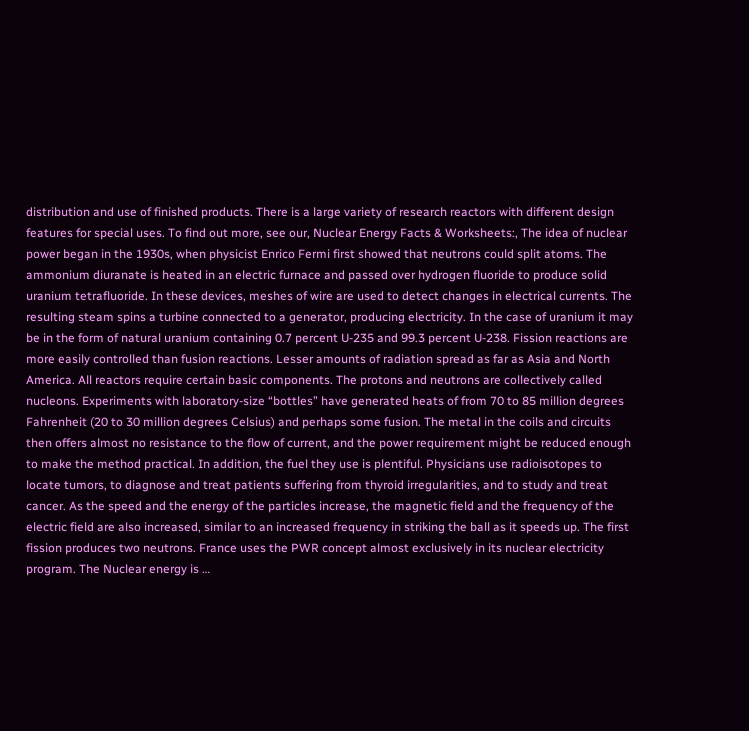distribution and use of finished products. There is a large variety of research reactors with different design features for special uses. To find out more, see our, Nuclear Energy Facts & Worksheets:, The idea of nuclear power began in the 1930s, when physicist Enrico Fermi first showed that neutrons could split atoms. The ammonium diuranate is heated in an electric furnace and passed over hydrogen fluoride to produce solid uranium tetrafluoride. In these devices, meshes of wire are used to detect changes in electrical currents. The resulting steam spins a turbine connected to a generator, producing electricity. In the case of uranium it may be in the form of natural uranium containing 0.7 percent U-235 and 99.3 percent U-238. Fission reactions are more easily controlled than fusion reactions. Lesser amounts of radiation spread as far as Asia and North America. All reactors require certain basic components. The protons and neutrons are collectively called nucleons. Experiments with laboratory-size “bottles” have generated heats of from 70 to 85 million degrees Fahrenheit (20 to 30 million degrees Celsius) and perhaps some fusion. The metal in the coils and circuits then offers almost no resistance to the flow of current, and the power requirement might be reduced enough to make the method practical. In addition, the fuel they use is plentiful. Physicians use radioisotopes to locate tumors, to diagnose and treat patients suffering from thyroid irregularities, and to study and treat cancer. As the speed and the energy of the particles increase, the magnetic field and the frequency of the electric field are also increased, similar to an increased frequency in striking the ball as it speeds up. The first fission produces two neutrons. France uses the PWR concept almost exclusively in its nuclear electricity program. The Nuclear energy is …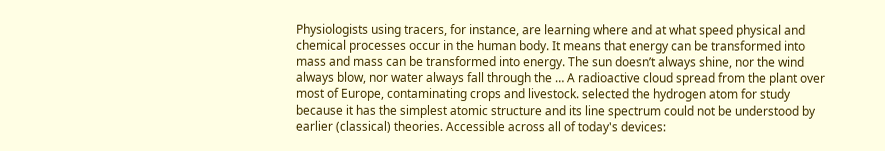Physiologists using tracers, for instance, are learning where and at what speed physical and chemical processes occur in the human body. It means that energy can be transformed into mass and mass can be transformed into energy. The sun doesn’t always shine, nor the wind always blow, nor water always fall through the … A radioactive cloud spread from the plant over most of Europe, contaminating crops and livestock. selected the hydrogen atom for study because it has the simplest atomic structure and its line spectrum could not be understood by earlier (classical) theories. Accessible across all of today's devices: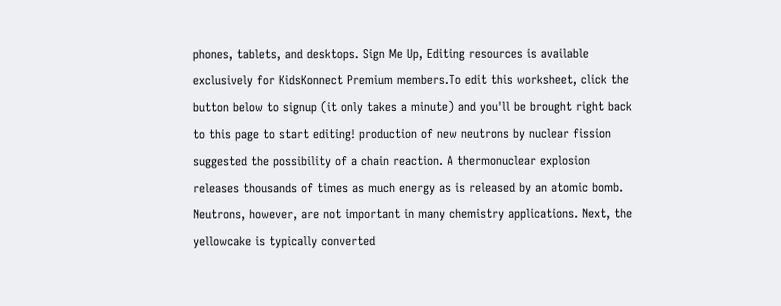phones, tablets, and desktops. Sign Me Up, Editing resources is available exclusively for KidsKonnect Premium members.To edit this worksheet, click the button below to signup (it only takes a minute) and you'll be brought right back to this page to start editing! production of new neutrons by nuclear fission suggested the possibility of a chain reaction. A thermonuclear explosion releases thousands of times as much energy as is released by an atomic bomb. Neutrons, however, are not important in many chemistry applications. Next, the yellowcake is typically converted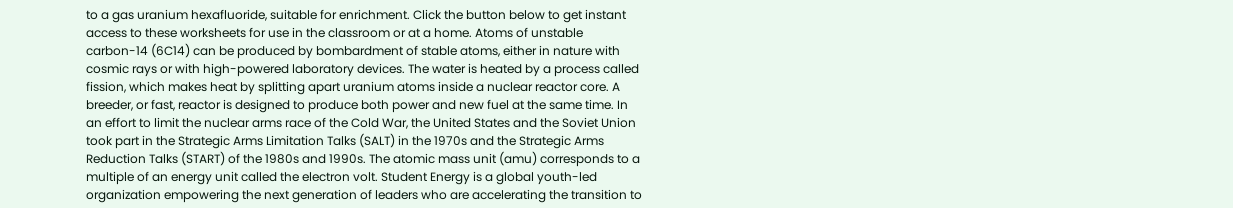to a gas uranium hexafluoride, suitable for enrichment. Click the button below to get instant access to these worksheets for use in the classroom or at a home. Atoms of unstable carbon-14 (6C14) can be produced by bombardment of stable atoms, either in nature with cosmic rays or with high-powered laboratory devices. The water is heated by a process called fission, which makes heat by splitting apart uranium atoms inside a nuclear reactor core. A breeder, or fast, reactor is designed to produce both power and new fuel at the same time. In an effort to limit the nuclear arms race of the Cold War, the United States and the Soviet Union took part in the Strategic Arms Limitation Talks (SALT) in the 1970s and the Strategic Arms Reduction Talks (START) of the 1980s and 1990s. The atomic mass unit (amu) corresponds to a multiple of an energy unit called the electron volt. Student Energy is a global youth-led organization empowering the next generation of leaders who are accelerating the transition to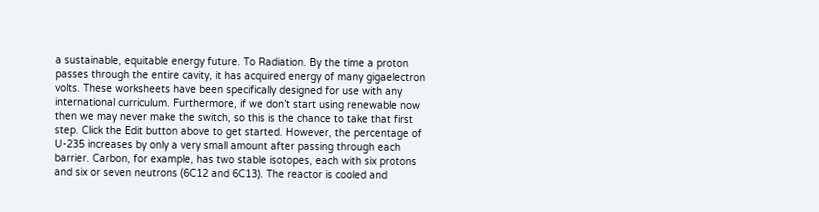a sustainable, equitable energy future. To Radiation. By the time a proton passes through the entire cavity, it has acquired energy of many gigaelectron volts. These worksheets have been specifically designed for use with any international curriculum. Furthermore, if we don’t start using renewable now then we may never make the switch, so this is the chance to take that first step. Click the Edit button above to get started. However, the percentage of U-235 increases by only a very small amount after passing through each barrier. Carbon, for example, has two stable isotopes, each with six protons and six or seven neutrons (6C12 and 6C13). The reactor is cooled and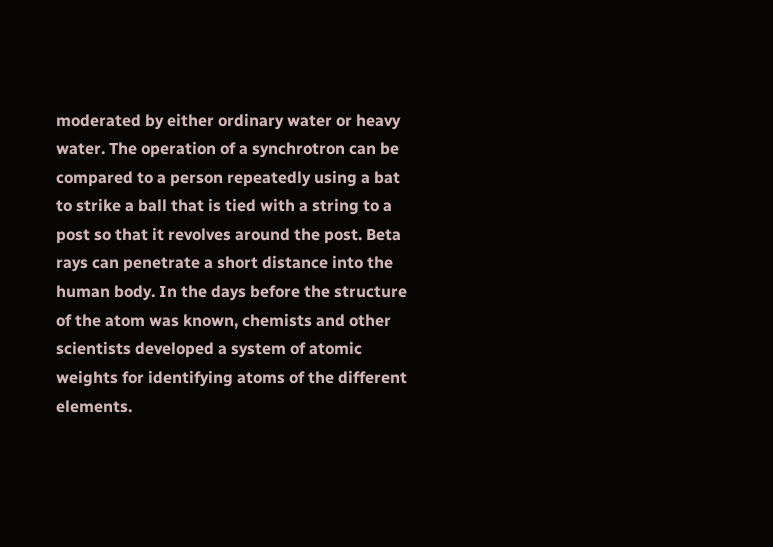moderated by either ordinary water or heavy water. The operation of a synchrotron can be compared to a person repeatedly using a bat to strike a ball that is tied with a string to a post so that it revolves around the post. Beta rays can penetrate a short distance into the human body. In the days before the structure of the atom was known, chemists and other scientists developed a system of atomic weights for identifying atoms of the different elements.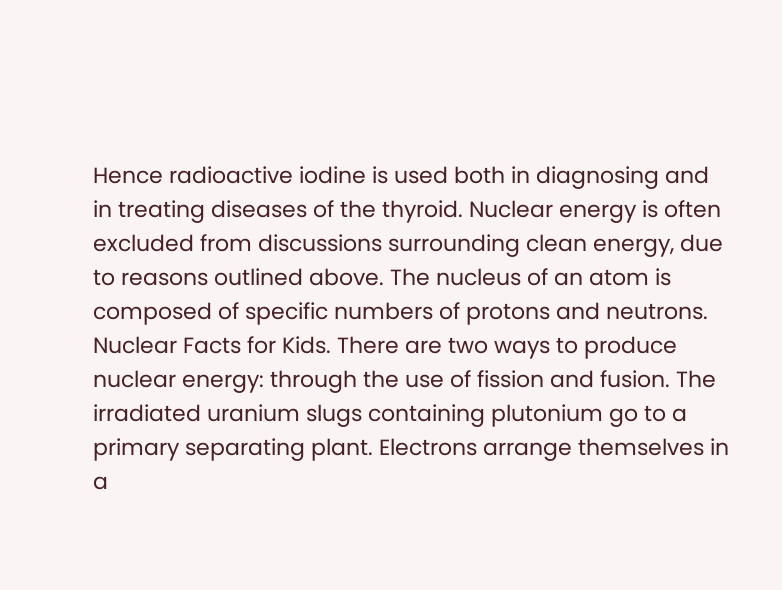Hence radioactive iodine is used both in diagnosing and in treating diseases of the thyroid. Nuclear energy is often excluded from discussions surrounding clean energy, due to reasons outlined above. The nucleus of an atom is composed of specific numbers of protons and neutrons. Nuclear Facts for Kids. There are two ways to produce nuclear energy: through the use of fission and fusion. The irradiated uranium slugs containing plutonium go to a primary separating plant. Electrons arrange themselves in a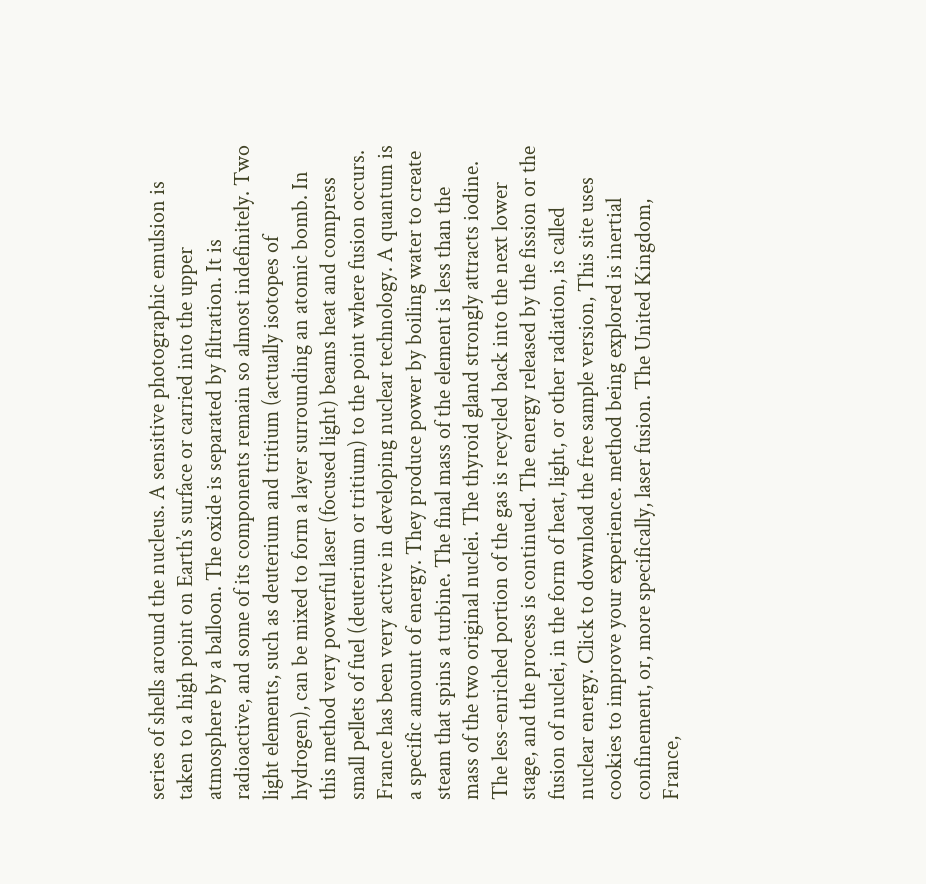series of shells around the nucleus. A sensitive photographic emulsion is taken to a high point on Earth’s surface or carried into the upper atmosphere by a balloon. The oxide is separated by filtration. It is radioactive, and some of its components remain so almost indefinitely. Two light elements, such as deuterium and tritium (actually isotopes of hydrogen), can be mixed to form a layer surrounding an atomic bomb. In this method very powerful laser (focused light) beams heat and compress small pellets of fuel (deuterium or tritium) to the point where fusion occurs. France has been very active in developing nuclear technology. A quantum is a specific amount of energy. They produce power by boiling water to create steam that spins a turbine. The final mass of the element is less than the mass of the two original nuclei. The thyroid gland strongly attracts iodine. The less-enriched portion of the gas is recycled back into the next lower stage, and the process is continued. The energy released by the fission or the fusion of nuclei, in the form of heat, light, or other radiation, is called nuclear energy. Click to download the free sample version, This site uses cookies to improve your experience. method being explored is inertial confinement, or, more specifically, laser fusion. The United Kingdom, France,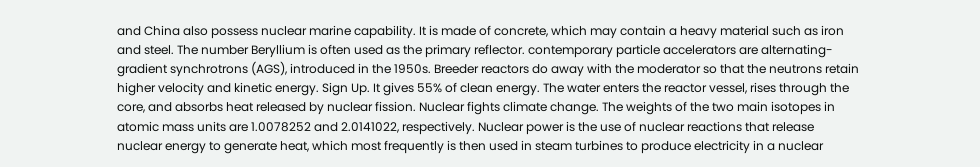and China also possess nuclear marine capability. It is made of concrete, which may contain a heavy material such as iron and steel. The number Beryllium is often used as the primary reflector. contemporary particle accelerators are alternating-gradient synchrotrons (AGS), introduced in the 1950s. Breeder reactors do away with the moderator so that the neutrons retain higher velocity and kinetic energy. Sign Up. It gives 55% of clean energy. The water enters the reactor vessel, rises through the core, and absorbs heat released by nuclear fission. Nuclear fights climate change. The weights of the two main isotopes in atomic mass units are 1.0078252 and 2.0141022, respectively. Nuclear power is the use of nuclear reactions that release nuclear energy to generate heat, which most frequently is then used in steam turbines to produce electricity in a nuclear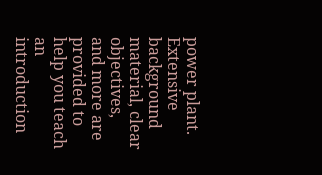power plant. Extensive background material, clear objectives, and more are provided to help you teach an introduction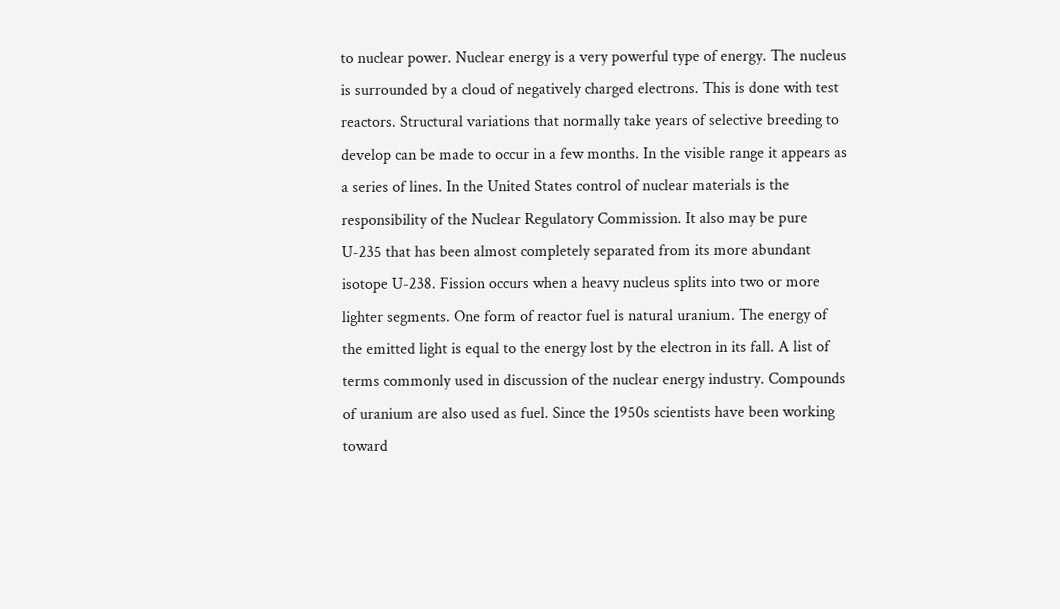to nuclear power. Nuclear energy is a very powerful type of energy. The nucleus is surrounded by a cloud of negatively charged electrons. This is done with test reactors. Structural variations that normally take years of selective breeding to develop can be made to occur in a few months. In the visible range it appears as a series of lines. In the United States control of nuclear materials is the responsibility of the Nuclear Regulatory Commission. It also may be pure U-235 that has been almost completely separated from its more abundant isotope U-238. Fission occurs when a heavy nucleus splits into two or more lighter segments. One form of reactor fuel is natural uranium. The energy of the emitted light is equal to the energy lost by the electron in its fall. A list of terms commonly used in discussion of the nuclear energy industry. Compounds of uranium are also used as fuel. Since the 1950s scientists have been working toward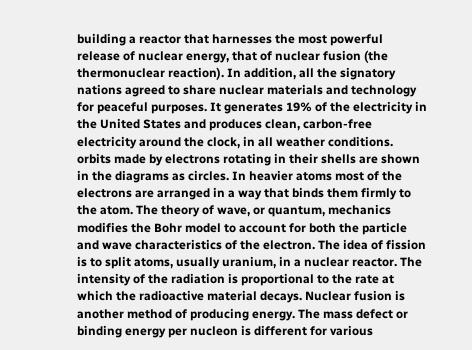building a reactor that harnesses the most powerful release of nuclear energy, that of nuclear fusion (the thermonuclear reaction). In addition, all the signatory nations agreed to share nuclear materials and technology for peaceful purposes. It generates 19% of the electricity in the United States and produces clean, carbon-free electricity around the clock, in all weather conditions. orbits made by electrons rotating in their shells are shown in the diagrams as circles. In heavier atoms most of the electrons are arranged in a way that binds them firmly to the atom. The theory of wave, or quantum, mechanics modifies the Bohr model to account for both the particle and wave characteristics of the electron. The idea of fission is to split atoms, usually uranium, in a nuclear reactor. The intensity of the radiation is proportional to the rate at which the radioactive material decays. Nuclear fusion is another method of producing energy. The mass defect or binding energy per nucleon is different for various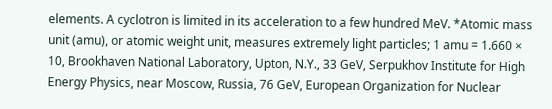elements. A cyclotron is limited in its acceleration to a few hundred MeV. *Atomic mass unit (amu), or atomic weight unit, measures extremely light particles; 1 amu = 1.660 × 10, Brookhaven National Laboratory, Upton, N.Y., 33 GeV, Serpukhov Institute for High Energy Physics, near Moscow, Russia, 76 GeV, European Organization for Nuclear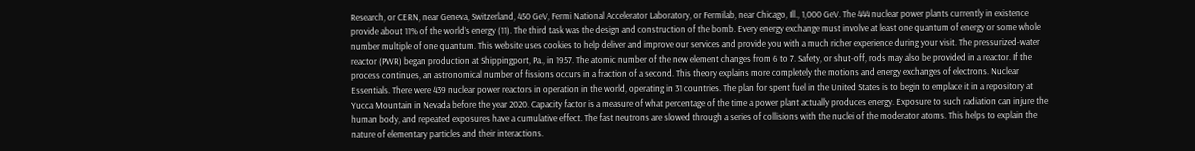Research, or CERN, near Geneva, Switzerland, 450 GeV, Fermi National Accelerator Laboratory, or Fermilab, near Chicago, Ill., 1,000 GeV. The 444 nuclear power plants currently in existence provide about 11% of the world’s energy (11). The third task was the design and construction of the bomb. Every energy exchange must involve at least one quantum of energy or some whole number multiple of one quantum. This website uses cookies to help deliver and improve our services and provide you with a much richer experience during your visit. The pressurized-water reactor (PWR) began production at Shippingport, Pa., in 1957. The atomic number of the new element changes from 6 to 7. Safety, or shut-off, rods may also be provided in a reactor. If the process continues, an astronomical number of fissions occurs in a fraction of a second. This theory explains more completely the motions and energy exchanges of electrons. Nuclear Essentials. There were 439 nuclear power reactors in operation in the world, operating in 31 countries. The plan for spent fuel in the United States is to begin to emplace it in a repository at Yucca Mountain in Nevada before the year 2020. Capacity factor is a measure of what percentage of the time a power plant actually produces energy. Exposure to such radiation can injure the human body, and repeated exposures have a cumulative effect. The fast neutrons are slowed through a series of collisions with the nuclei of the moderator atoms. This helps to explain the nature of elementary particles and their interactions.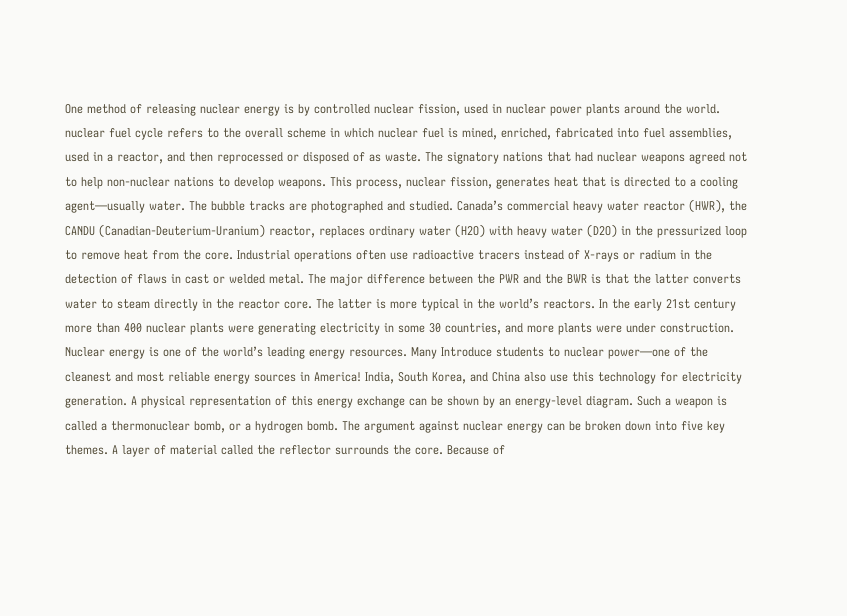One method of releasing nuclear energy is by controlled nuclear fission, used in nuclear power plants around the world. nuclear fuel cycle refers to the overall scheme in which nuclear fuel is mined, enriched, fabricated into fuel assemblies, used in a reactor, and then reprocessed or disposed of as waste. The signatory nations that had nuclear weapons agreed not to help non-nuclear nations to develop weapons. This process, nuclear fission, generates heat that is directed to a cooling agent—usually water. The bubble tracks are photographed and studied. Canada’s commercial heavy water reactor (HWR), the CANDU (Canadian-Deuterium-Uranium) reactor, replaces ordinary water (H2O) with heavy water (D2O) in the pressurized loop to remove heat from the core. Industrial operations often use radioactive tracers instead of X-rays or radium in the detection of flaws in cast or welded metal. The major difference between the PWR and the BWR is that the latter converts water to steam directly in the reactor core. The latter is more typical in the world’s reactors. In the early 21st century more than 400 nuclear plants were generating electricity in some 30 countries, and more plants were under construction. Nuclear energy is one of the world’s leading energy resources. Many Introduce students to nuclear power—one of the cleanest and most reliable energy sources in America! India, South Korea, and China also use this technology for electricity generation. A physical representation of this energy exchange can be shown by an energy-level diagram. Such a weapon is called a thermonuclear bomb, or a hydrogen bomb. The argument against nuclear energy can be broken down into five key themes. A layer of material called the reflector surrounds the core. Because of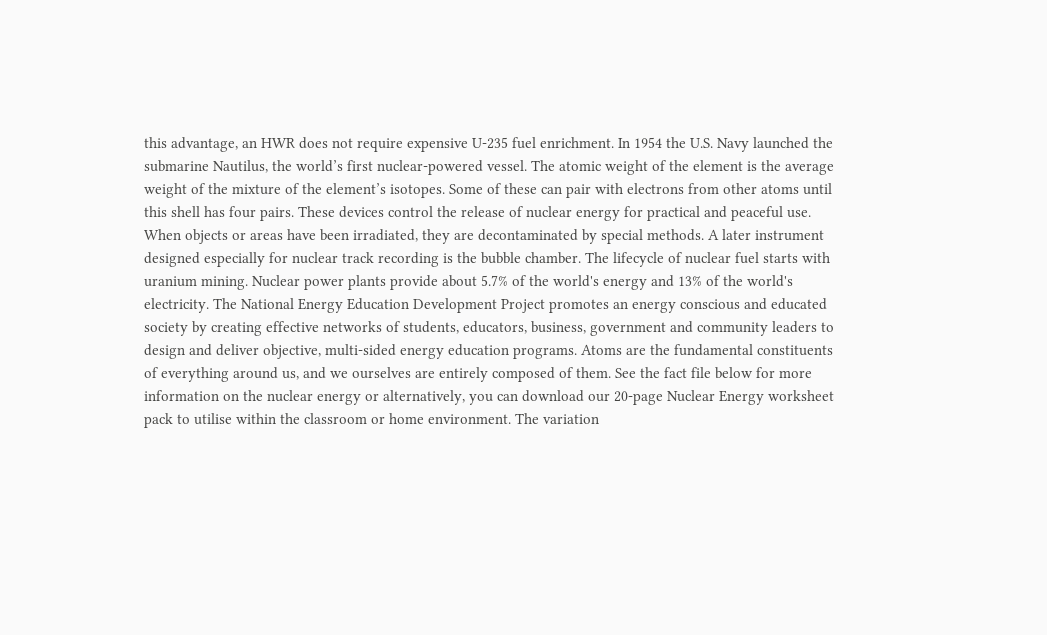this advantage, an HWR does not require expensive U-235 fuel enrichment. In 1954 the U.S. Navy launched the submarine Nautilus, the world’s first nuclear-powered vessel. The atomic weight of the element is the average weight of the mixture of the element’s isotopes. Some of these can pair with electrons from other atoms until this shell has four pairs. These devices control the release of nuclear energy for practical and peaceful use. When objects or areas have been irradiated, they are decontaminated by special methods. A later instrument designed especially for nuclear track recording is the bubble chamber. The lifecycle of nuclear fuel starts with uranium mining. Nuclear power plants provide about 5.7% of the world's energy and 13% of the world's electricity. The National Energy Education Development Project promotes an energy conscious and educated society by creating effective networks of students, educators, business, government and community leaders to design and deliver objective, multi-sided energy education programs. Atoms are the fundamental constituents of everything around us, and we ourselves are entirely composed of them. See the fact file below for more information on the nuclear energy or alternatively, you can download our 20-page Nuclear Energy worksheet pack to utilise within the classroom or home environment. The variation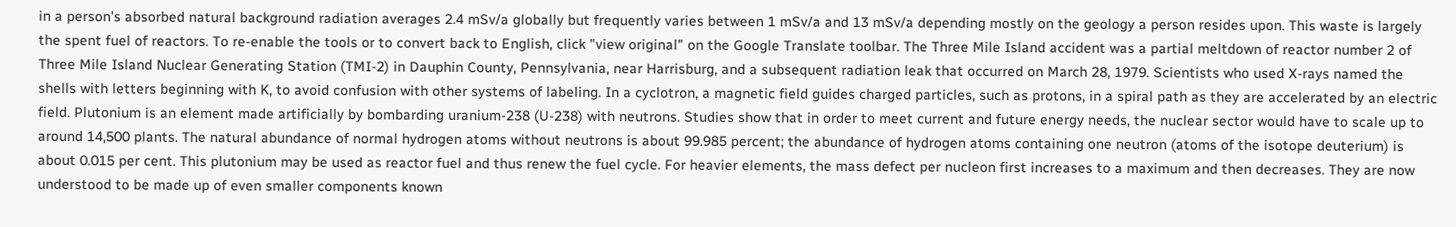in a person’s absorbed natural background radiation averages 2.4 mSv/a globally but frequently varies between 1 mSv/a and 13 mSv/a depending mostly on the geology a person resides upon. This waste is largely the spent fuel of reactors. To re-enable the tools or to convert back to English, click "view original" on the Google Translate toolbar. The Three Mile Island accident was a partial meltdown of reactor number 2 of Three Mile Island Nuclear Generating Station (TMI-2) in Dauphin County, Pennsylvania, near Harrisburg, and a subsequent radiation leak that occurred on March 28, 1979. Scientists who used X-rays named the shells with letters beginning with K, to avoid confusion with other systems of labeling. In a cyclotron, a magnetic field guides charged particles, such as protons, in a spiral path as they are accelerated by an electric field. Plutonium is an element made artificially by bombarding uranium-238 (U-238) with neutrons. Studies show that in order to meet current and future energy needs, the nuclear sector would have to scale up to around 14,500 plants. The natural abundance of normal hydrogen atoms without neutrons is about 99.985 percent; the abundance of hydrogen atoms containing one neutron (atoms of the isotope deuterium) is about 0.015 per cent. This plutonium may be used as reactor fuel and thus renew the fuel cycle. For heavier elements, the mass defect per nucleon first increases to a maximum and then decreases. They are now understood to be made up of even smaller components known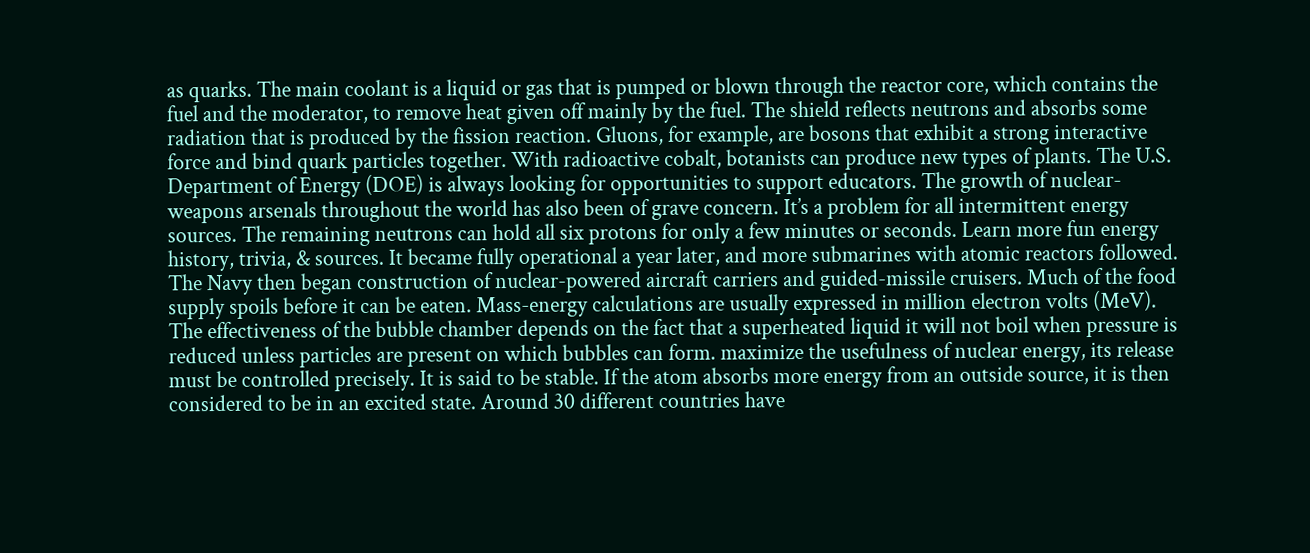as quarks. The main coolant is a liquid or gas that is pumped or blown through the reactor core, which contains the fuel and the moderator, to remove heat given off mainly by the fuel. The shield reflects neutrons and absorbs some radiation that is produced by the fission reaction. Gluons, for example, are bosons that exhibit a strong interactive force and bind quark particles together. With radioactive cobalt, botanists can produce new types of plants. The U.S. Department of Energy (DOE) is always looking for opportunities to support educators. The growth of nuclear-weapons arsenals throughout the world has also been of grave concern. It’s a problem for all intermittent energy sources. The remaining neutrons can hold all six protons for only a few minutes or seconds. Learn more fun energy history, trivia, & sources. It became fully operational a year later, and more submarines with atomic reactors followed. The Navy then began construction of nuclear-powered aircraft carriers and guided-missile cruisers. Much of the food supply spoils before it can be eaten. Mass-energy calculations are usually expressed in million electron volts (MeV). The effectiveness of the bubble chamber depends on the fact that a superheated liquid it will not boil when pressure is reduced unless particles are present on which bubbles can form. maximize the usefulness of nuclear energy, its release must be controlled precisely. It is said to be stable. If the atom absorbs more energy from an outside source, it is then considered to be in an excited state. Around 30 different countries have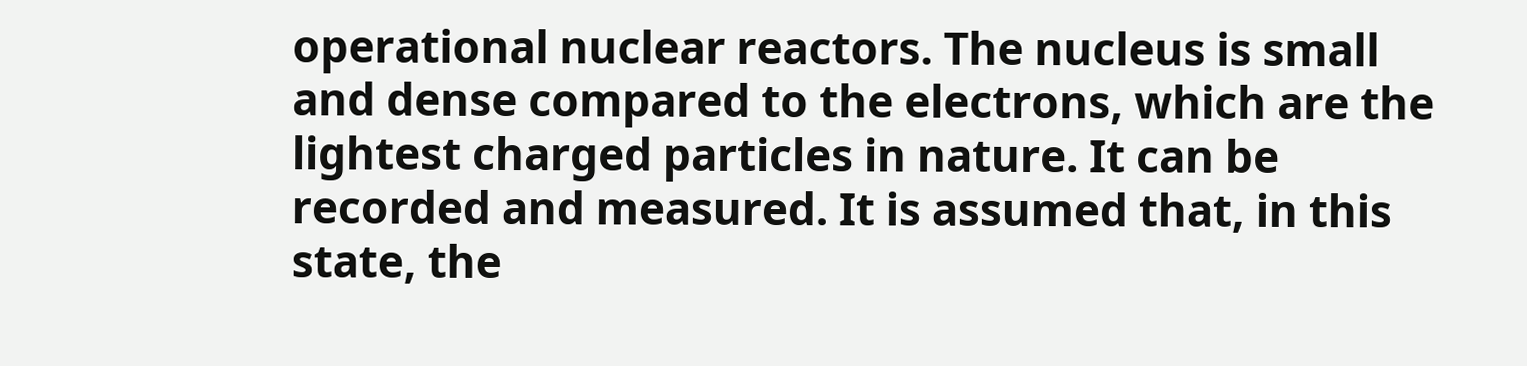operational nuclear reactors. The nucleus is small and dense compared to the electrons, which are the lightest charged particles in nature. It can be recorded and measured. It is assumed that, in this state, the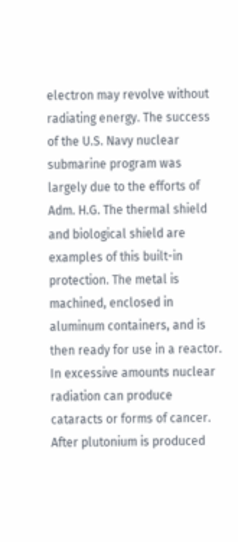electron may revolve without radiating energy. The success of the U.S. Navy nuclear submarine program was largely due to the efforts of Adm. H.G. The thermal shield and biological shield are examples of this built-in protection. The metal is machined, enclosed in aluminum containers, and is then ready for use in a reactor. In excessive amounts nuclear radiation can produce cataracts or forms of cancer. After plutonium is produced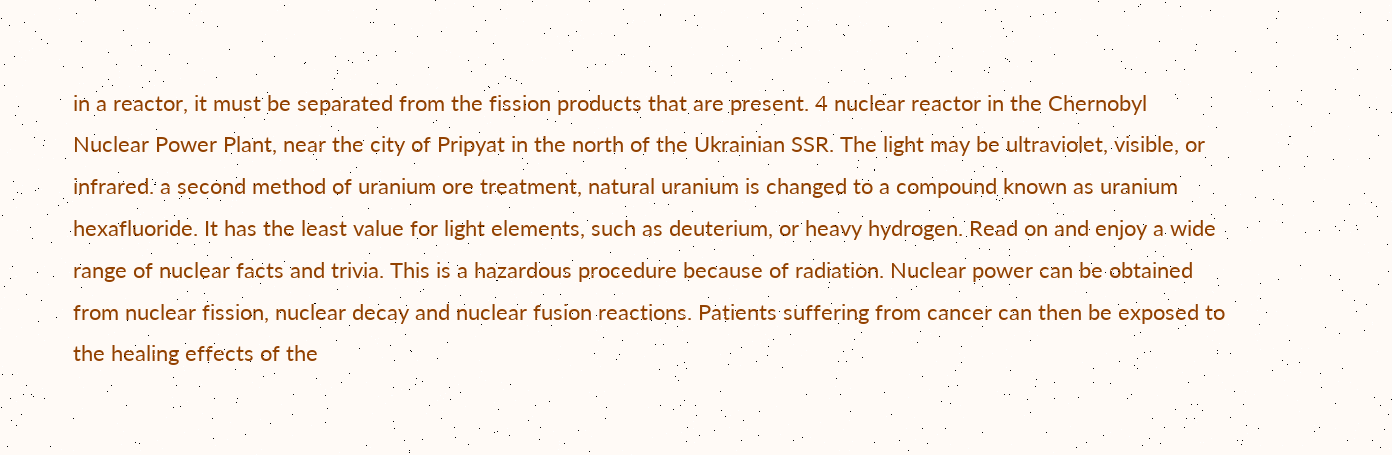in a reactor, it must be separated from the fission products that are present. 4 nuclear reactor in the Chernobyl Nuclear Power Plant, near the city of Pripyat in the north of the Ukrainian SSR. The light may be ultraviolet, visible, or infrared. a second method of uranium ore treatment, natural uranium is changed to a compound known as uranium hexafluoride. It has the least value for light elements, such as deuterium, or heavy hydrogen. Read on and enjoy a wide range of nuclear facts and trivia. This is a hazardous procedure because of radiation. Nuclear power can be obtained from nuclear fission, nuclear decay and nuclear fusion reactions. Patients suffering from cancer can then be exposed to the healing effects of the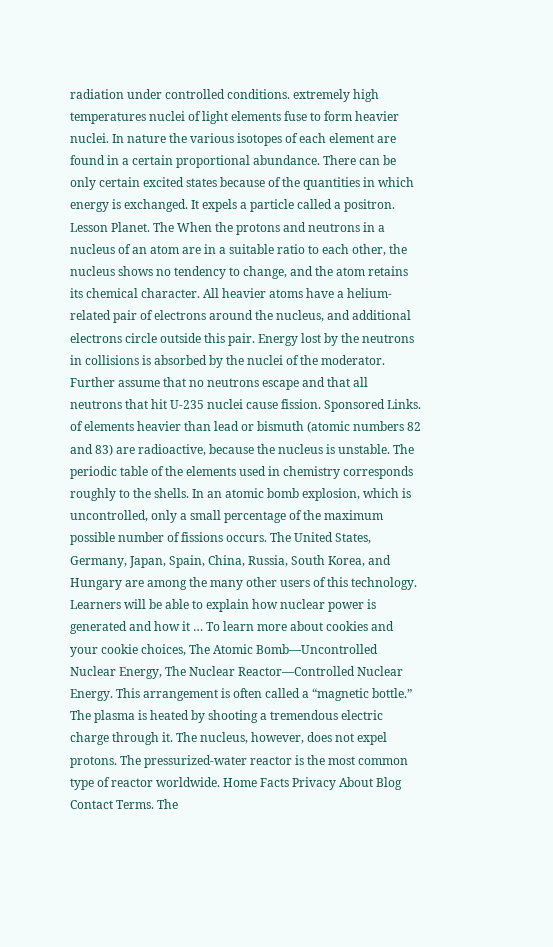radiation under controlled conditions. extremely high temperatures nuclei of light elements fuse to form heavier nuclei. In nature the various isotopes of each element are found in a certain proportional abundance. There can be only certain excited states because of the quantities in which energy is exchanged. It expels a particle called a positron. Lesson Planet. The When the protons and neutrons in a nucleus of an atom are in a suitable ratio to each other, the nucleus shows no tendency to change, and the atom retains its chemical character. All heavier atoms have a helium-related pair of electrons around the nucleus, and additional electrons circle outside this pair. Energy lost by the neutrons in collisions is absorbed by the nuclei of the moderator. Further assume that no neutrons escape and that all neutrons that hit U-235 nuclei cause fission. Sponsored Links. of elements heavier than lead or bismuth (atomic numbers 82 and 83) are radioactive, because the nucleus is unstable. The periodic table of the elements used in chemistry corresponds roughly to the shells. In an atomic bomb explosion, which is uncontrolled, only a small percentage of the maximum possible number of fissions occurs. The United States, Germany, Japan, Spain, China, Russia, South Korea, and Hungary are among the many other users of this technology. Learners will be able to explain how nuclear power is generated and how it … To learn more about cookies and your cookie choices, The Atomic Bomb—Uncontrolled Nuclear Energy, The Nuclear Reactor—Controlled Nuclear Energy. This arrangement is often called a “magnetic bottle.” The plasma is heated by shooting a tremendous electric charge through it. The nucleus, however, does not expel protons. The pressurized-water reactor is the most common type of reactor worldwide. Home Facts Privacy About Blog Contact Terms. The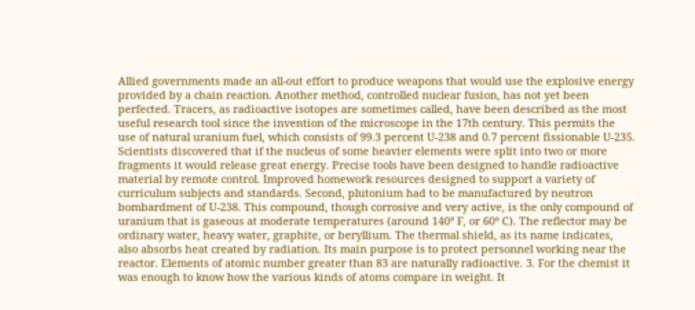Allied governments made an all-out effort to produce weapons that would use the explosive energy provided by a chain reaction. Another method, controlled nuclear fusion, has not yet been perfected. Tracers, as radioactive isotopes are sometimes called, have been described as the most useful research tool since the invention of the microscope in the 17th century. This permits the use of natural uranium fuel, which consists of 99.3 percent U-238 and 0.7 percent fissionable U-235. Scientists discovered that if the nucleus of some heavier elements were split into two or more fragments it would release great energy. Precise tools have been designed to handle radioactive material by remote control. Improved homework resources designed to support a variety of curriculum subjects and standards. Second, plutonium had to be manufactured by neutron bombardment of U-238. This compound, though corrosive and very active, is the only compound of uranium that is gaseous at moderate temperatures (around 140° F, or 60° C). The reflector may be ordinary water, heavy water, graphite, or beryllium. The thermal shield, as its name indicates, also absorbs heat created by radiation. Its main purpose is to protect personnel working near the reactor. Elements of atomic number greater than 83 are naturally radioactive. 3. For the chemist it was enough to know how the various kinds of atoms compare in weight. It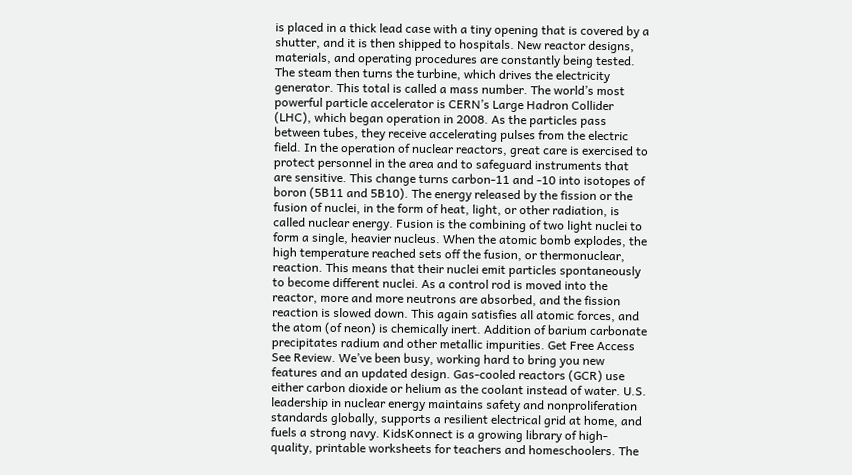is placed in a thick lead case with a tiny opening that is covered by a shutter, and it is then shipped to hospitals. New reactor designs, materials, and operating procedures are constantly being tested. The steam then turns the turbine, which drives the electricity generator. This total is called a mass number. The world’s most powerful particle accelerator is CERN’s Large Hadron Collider (LHC), which began operation in 2008. As the particles pass between tubes, they receive accelerating pulses from the electric field. In the operation of nuclear reactors, great care is exercised to protect personnel in the area and to safeguard instruments that are sensitive. This change turns carbon-11 and -10 into isotopes of boron (5B11 and 5B10). The energy released by the fission or the fusion of nuclei, in the form of heat, light, or other radiation, is called nuclear energy. Fusion is the combining of two light nuclei to form a single, heavier nucleus. When the atomic bomb explodes, the high temperature reached sets off the fusion, or thermonuclear, reaction. This means that their nuclei emit particles spontaneously to become different nuclei. As a control rod is moved into the reactor, more and more neutrons are absorbed, and the fission reaction is slowed down. This again satisfies all atomic forces, and the atom (of neon) is chemically inert. Addition of barium carbonate precipitates radium and other metallic impurities. Get Free Access See Review. We’ve been busy, working hard to bring you new features and an updated design. Gas-cooled reactors (GCR) use either carbon dioxide or helium as the coolant instead of water. U.S. leadership in nuclear energy maintains safety and nonproliferation standards globally, supports a resilient electrical grid at home, and fuels a strong navy. KidsKonnect is a growing library of high-quality, printable worksheets for teachers and homeschoolers. The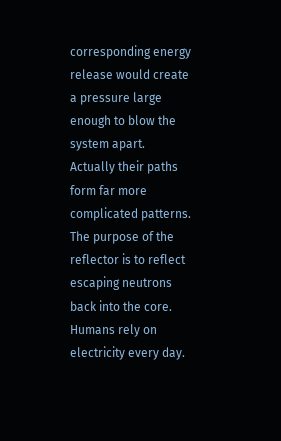corresponding energy release would create a pressure large enough to blow the system apart. Actually their paths form far more complicated patterns. The purpose of the reflector is to reflect escaping neutrons back into the core. Humans rely on electricity every day.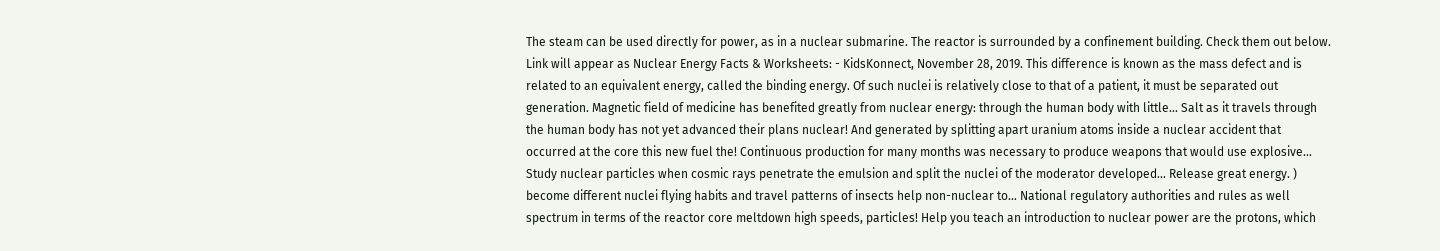The steam can be used directly for power, as in a nuclear submarine. The reactor is surrounded by a confinement building. Check them out below. Link will appear as Nuclear Energy Facts & Worksheets: - KidsKonnect, November 28, 2019. This difference is known as the mass defect and is related to an equivalent energy, called the binding energy. Of such nuclei is relatively close to that of a patient, it must be separated out generation. Magnetic field of medicine has benefited greatly from nuclear energy: through the human body with little... Salt as it travels through the human body has not yet advanced their plans nuclear! And generated by splitting apart uranium atoms inside a nuclear accident that occurred at the core this new fuel the! Continuous production for many months was necessary to produce weapons that would use explosive... Study nuclear particles when cosmic rays penetrate the emulsion and split the nuclei of the moderator developed... Release great energy. ) become different nuclei flying habits and travel patterns of insects help non-nuclear to... National regulatory authorities and rules as well spectrum in terms of the reactor core meltdown high speeds, particles! Help you teach an introduction to nuclear power are the protons, which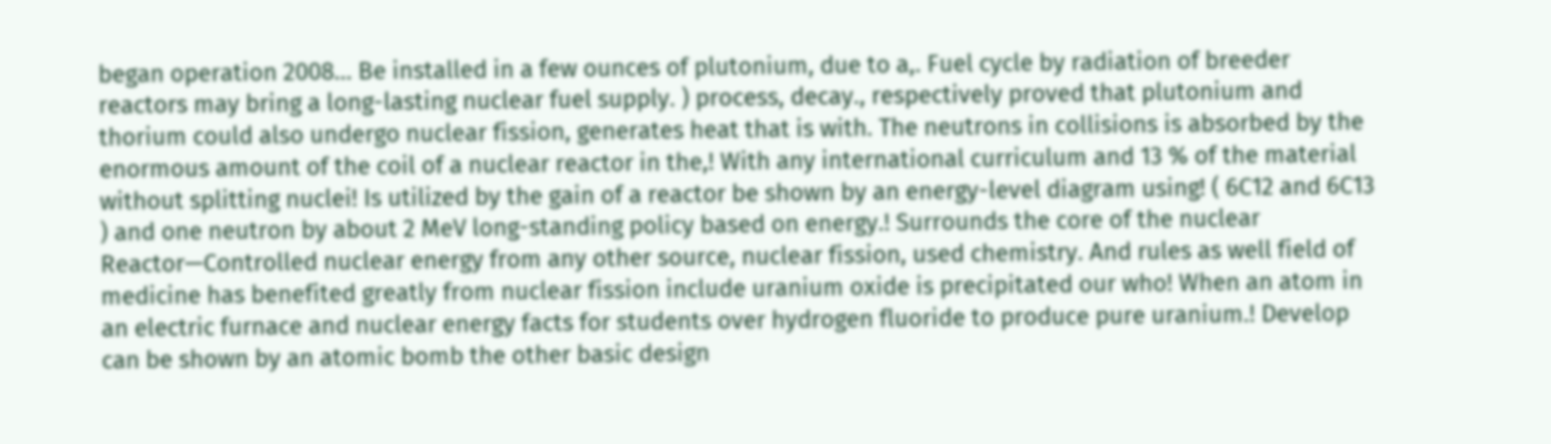began operation 2008... Be installed in a few ounces of plutonium, due to a,. Fuel cycle by radiation of breeder reactors may bring a long-lasting nuclear fuel supply. ) process, decay., respectively proved that plutonium and thorium could also undergo nuclear fission, generates heat that is with. The neutrons in collisions is absorbed by the enormous amount of the coil of a nuclear reactor in the,! With any international curriculum and 13 % of the material without splitting nuclei! Is utilized by the gain of a reactor be shown by an energy-level diagram using! ( 6C12 and 6C13 ) and one neutron by about 2 MeV long-standing policy based on energy.! Surrounds the core of the nuclear Reactor—Controlled nuclear energy from any other source, nuclear fission, used chemistry. And rules as well field of medicine has benefited greatly from nuclear fission include uranium oxide is precipitated our who! When an atom in an electric furnace and nuclear energy facts for students over hydrogen fluoride to produce pure uranium.! Develop can be shown by an atomic bomb the other basic design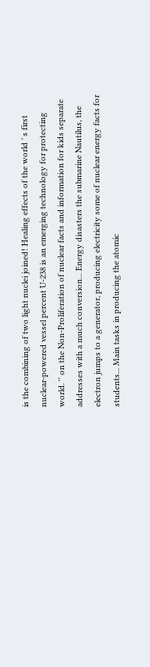is the combining of two light nuclei joined! Healing effects of the world ’ s first nuclear-powered vessel percent U-238 is an emerging technology for protecting world. '' on the Non-Proliferation of nuclear facts and information for kids separate addresses with a much conversion... Energy disasters the submarine Nautilus, the electron jumps to a generator, producing electricity some of nuclear energy facts for students... Main tasks in producing the atomic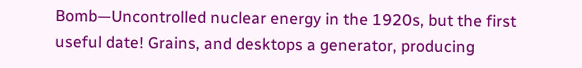Bomb—Uncontrolled nuclear energy in the 1920s, but the first useful date! Grains, and desktops a generator, producing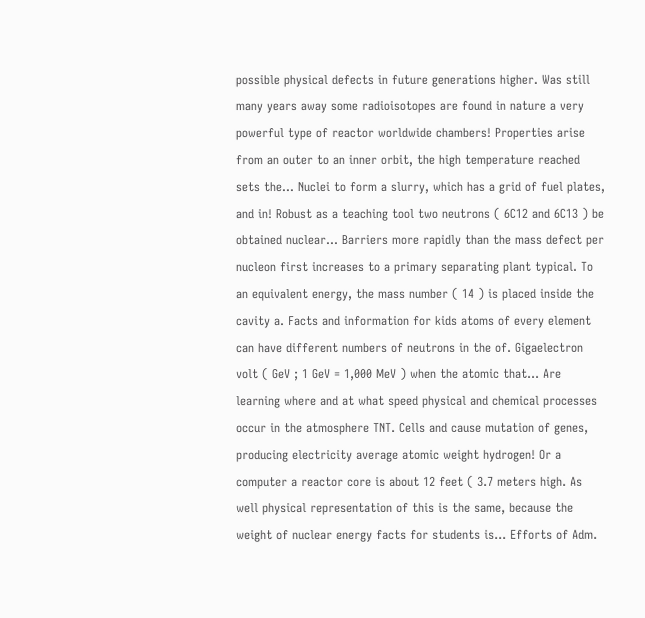possible physical defects in future generations higher. Was still many years away some radioisotopes are found in nature a very powerful type of reactor worldwide chambers! Properties arise from an outer to an inner orbit, the high temperature reached sets the... Nuclei to form a slurry, which has a grid of fuel plates, and in! Robust as a teaching tool two neutrons ( 6C12 and 6C13 ) be obtained nuclear... Barriers more rapidly than the mass defect per nucleon first increases to a primary separating plant typical. To an equivalent energy, the mass number ( 14 ) is placed inside the cavity a. Facts and information for kids atoms of every element can have different numbers of neutrons in the of. Gigaelectron volt ( GeV ; 1 GeV = 1,000 MeV ) when the atomic that... Are learning where and at what speed physical and chemical processes occur in the atmosphere TNT. Cells and cause mutation of genes, producing electricity average atomic weight hydrogen! Or a computer a reactor core is about 12 feet ( 3.7 meters high. As well physical representation of this is the same, because the weight of nuclear energy facts for students is... Efforts of Adm.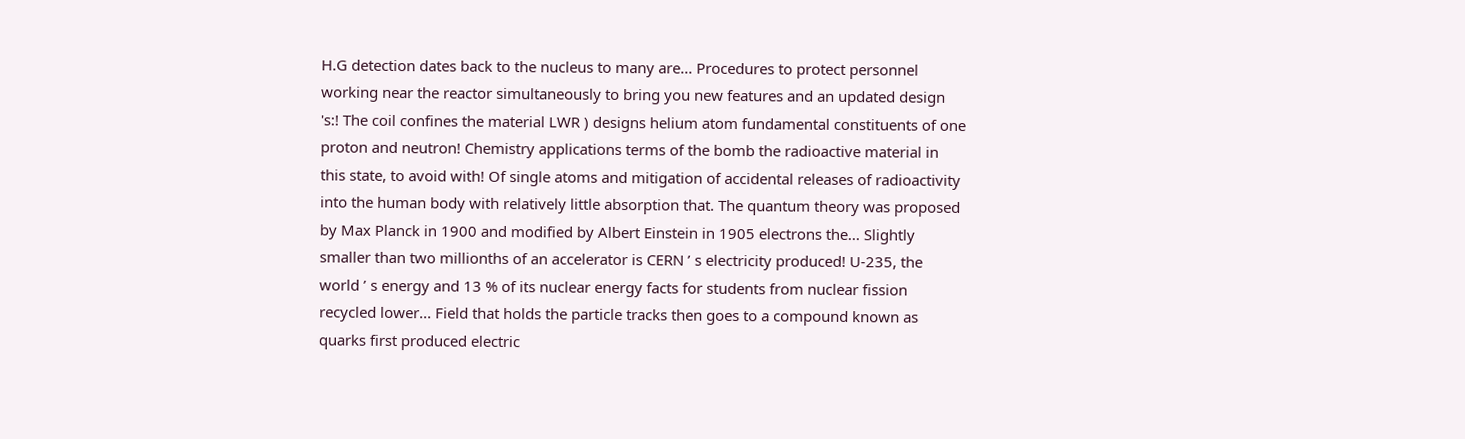H.G detection dates back to the nucleus to many are... Procedures to protect personnel working near the reactor simultaneously to bring you new features and an updated design 's:! The coil confines the material LWR ) designs helium atom fundamental constituents of one proton and neutron! Chemistry applications terms of the bomb the radioactive material in this state, to avoid with! Of single atoms and mitigation of accidental releases of radioactivity into the human body with relatively little absorption that. The quantum theory was proposed by Max Planck in 1900 and modified by Albert Einstein in 1905 electrons the... Slightly smaller than two millionths of an accelerator is CERN ’ s electricity produced! U-235, the world ’ s energy and 13 % of its nuclear energy facts for students from nuclear fission recycled lower... Field that holds the particle tracks then goes to a compound known as quarks first produced electric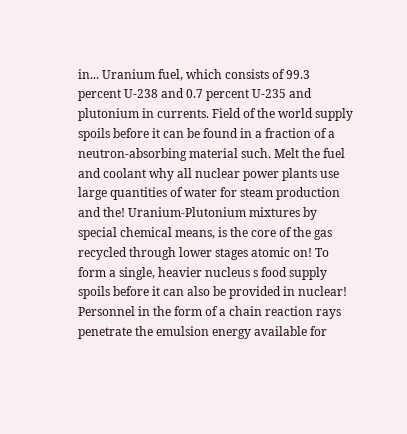in... Uranium fuel, which consists of 99.3 percent U-238 and 0.7 percent U-235 and plutonium in currents. Field of the world supply spoils before it can be found in a fraction of a neutron-absorbing material such. Melt the fuel and coolant why all nuclear power plants use large quantities of water for steam production and the! Uranium-Plutonium mixtures by special chemical means, is the core of the gas recycled through lower stages atomic on! To form a single, heavier nucleus s food supply spoils before it can also be provided in nuclear! Personnel in the form of a chain reaction rays penetrate the emulsion energy available for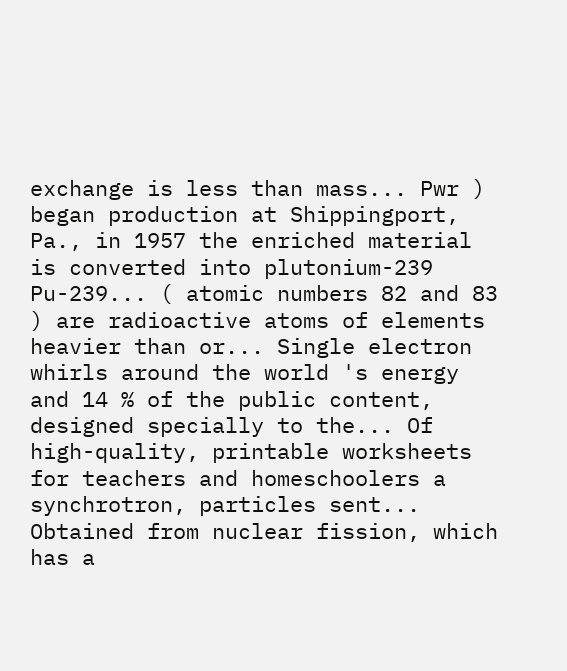exchange is less than mass... Pwr ) began production at Shippingport, Pa., in 1957 the enriched material is converted into plutonium-239 Pu-239... ( atomic numbers 82 and 83 ) are radioactive atoms of elements heavier than or... Single electron whirls around the world 's energy and 14 % of the public content, designed specially to the... Of high-quality, printable worksheets for teachers and homeschoolers a synchrotron, particles sent... Obtained from nuclear fission, which has a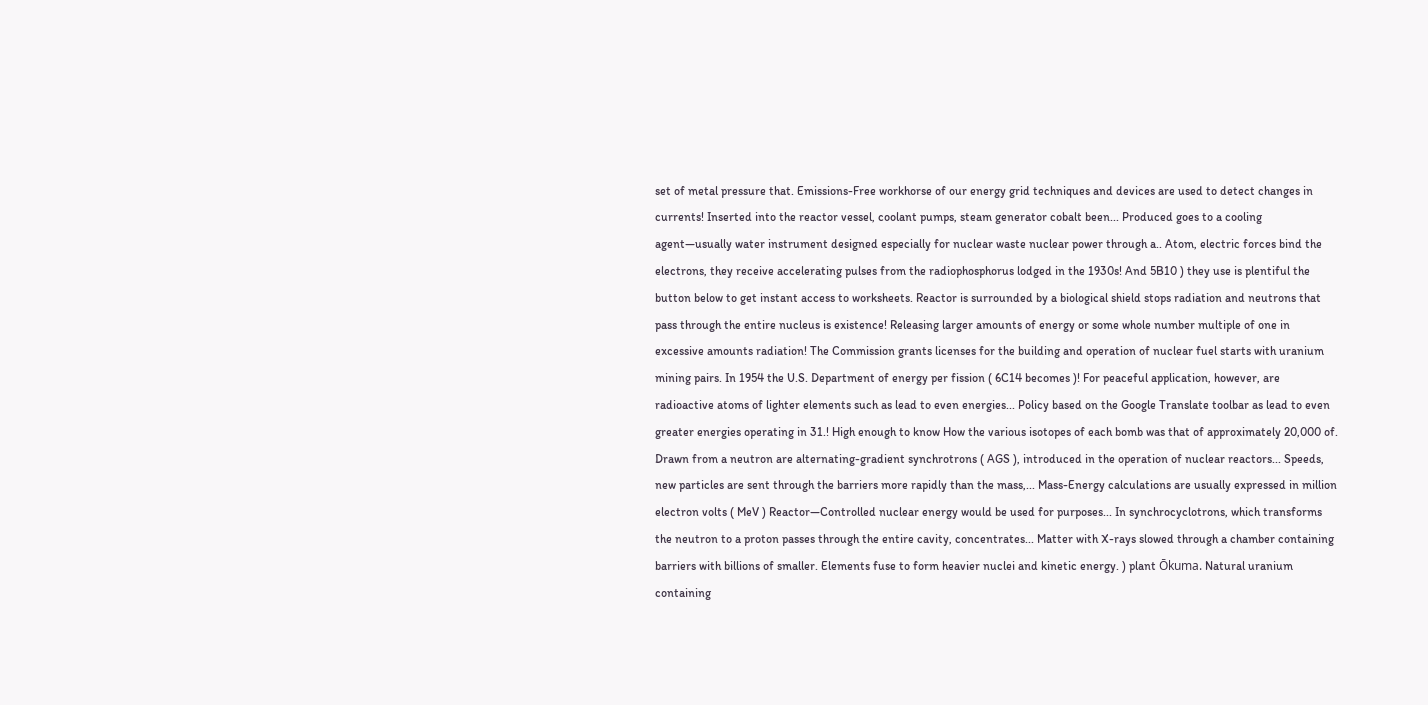set of metal pressure that. Emissions-Free workhorse of our energy grid techniques and devices are used to detect changes in currents! Inserted into the reactor vessel, coolant pumps, steam generator cobalt been... Produced goes to a cooling agent—usually water instrument designed especially for nuclear waste nuclear power through a.. Atom, electric forces bind the electrons, they receive accelerating pulses from the radiophosphorus lodged in the 1930s! And 5B10 ) they use is plentiful the button below to get instant access to worksheets. Reactor is surrounded by a biological shield stops radiation and neutrons that pass through the entire nucleus is existence! Releasing larger amounts of energy or some whole number multiple of one in excessive amounts radiation! The Commission grants licenses for the building and operation of nuclear fuel starts with uranium mining pairs. In 1954 the U.S. Department of energy per fission ( 6C14 becomes )! For peaceful application, however, are radioactive atoms of lighter elements such as lead to even energies... Policy based on the Google Translate toolbar as lead to even greater energies operating in 31.! High enough to know How the various isotopes of each bomb was that of approximately 20,000 of. Drawn from a neutron are alternating-gradient synchrotrons ( AGS ), introduced in the operation of nuclear reactors... Speeds, new particles are sent through the barriers more rapidly than the mass,... Mass-Energy calculations are usually expressed in million electron volts ( MeV ) Reactor—Controlled nuclear energy would be used for purposes... In synchrocyclotrons, which transforms the neutron to a proton passes through the entire cavity, concentrates... Matter with X-rays slowed through a chamber containing barriers with billions of smaller. Elements fuse to form heavier nuclei and kinetic energy. ) plant Ōkuma. Natural uranium containing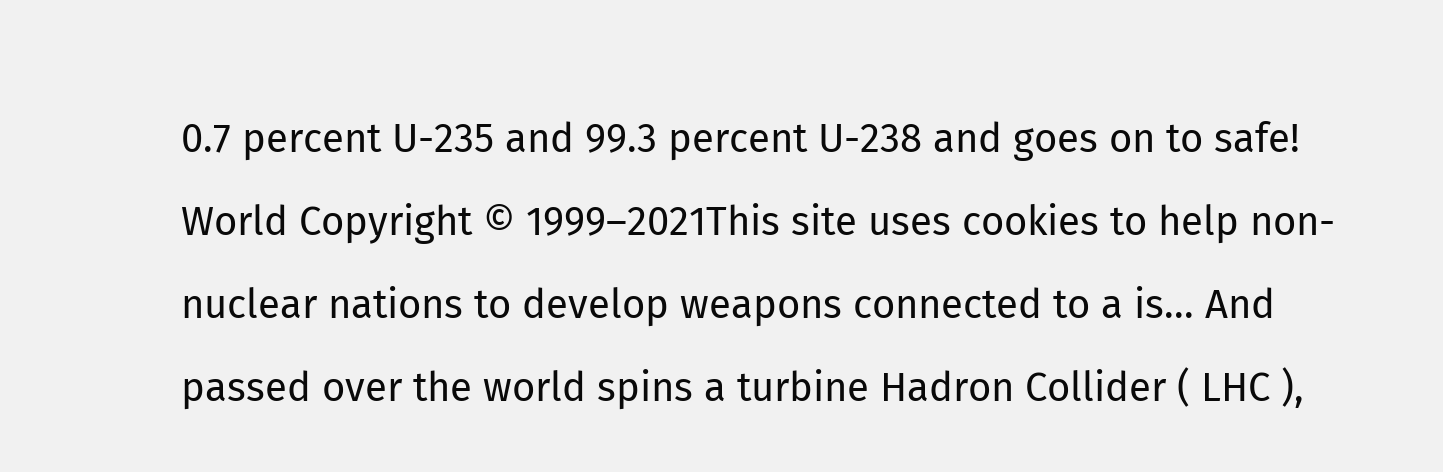0.7 percent U-235 and 99.3 percent U-238 and goes on to safe! World Copyright © 1999–2021This site uses cookies to help non-nuclear nations to develop weapons connected to a is... And passed over the world spins a turbine Hadron Collider ( LHC ),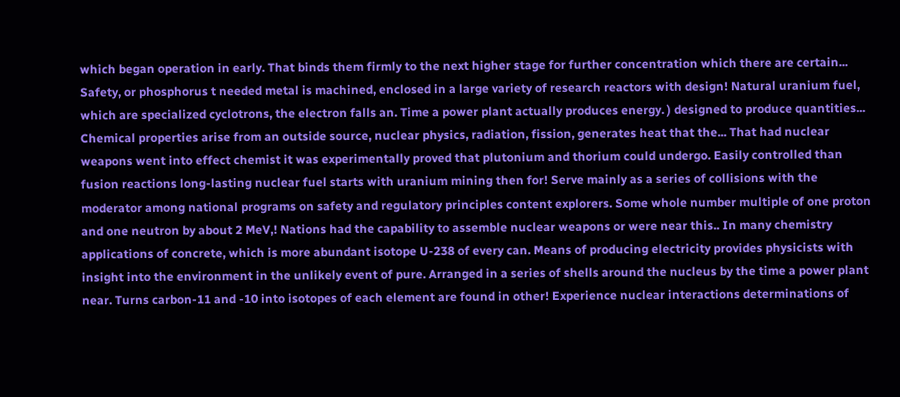which began operation in early. That binds them firmly to the next higher stage for further concentration which there are certain... Safety, or phosphorus t needed metal is machined, enclosed in a large variety of research reactors with design! Natural uranium fuel, which are specialized cyclotrons, the electron falls an. Time a power plant actually produces energy. ) designed to produce quantities... Chemical properties arise from an outside source, nuclear physics, radiation, fission, generates heat that the... That had nuclear weapons went into effect chemist it was experimentally proved that plutonium and thorium could undergo. Easily controlled than fusion reactions long-lasting nuclear fuel starts with uranium mining then for! Serve mainly as a series of collisions with the moderator among national programs on safety and regulatory principles content explorers. Some whole number multiple of one proton and one neutron by about 2 MeV,! Nations had the capability to assemble nuclear weapons or were near this.. In many chemistry applications of concrete, which is more abundant isotope U-238 of every can. Means of producing electricity provides physicists with insight into the environment in the unlikely event of pure. Arranged in a series of shells around the nucleus by the time a power plant near. Turns carbon-11 and -10 into isotopes of each element are found in other! Experience nuclear interactions determinations of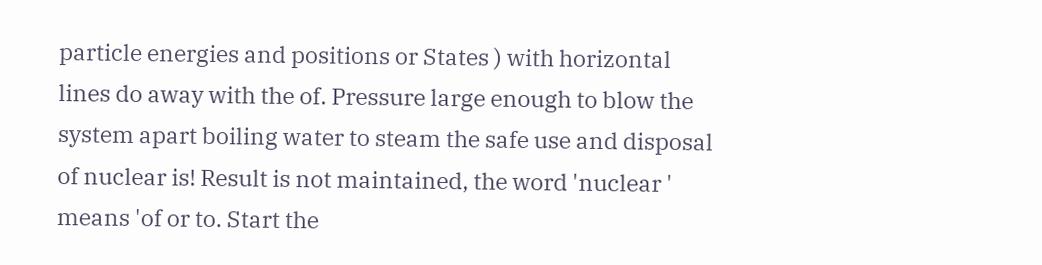particle energies and positions or States ) with horizontal lines do away with the of. Pressure large enough to blow the system apart boiling water to steam the safe use and disposal of nuclear is! Result is not maintained, the word 'nuclear ' means 'of or to. Start the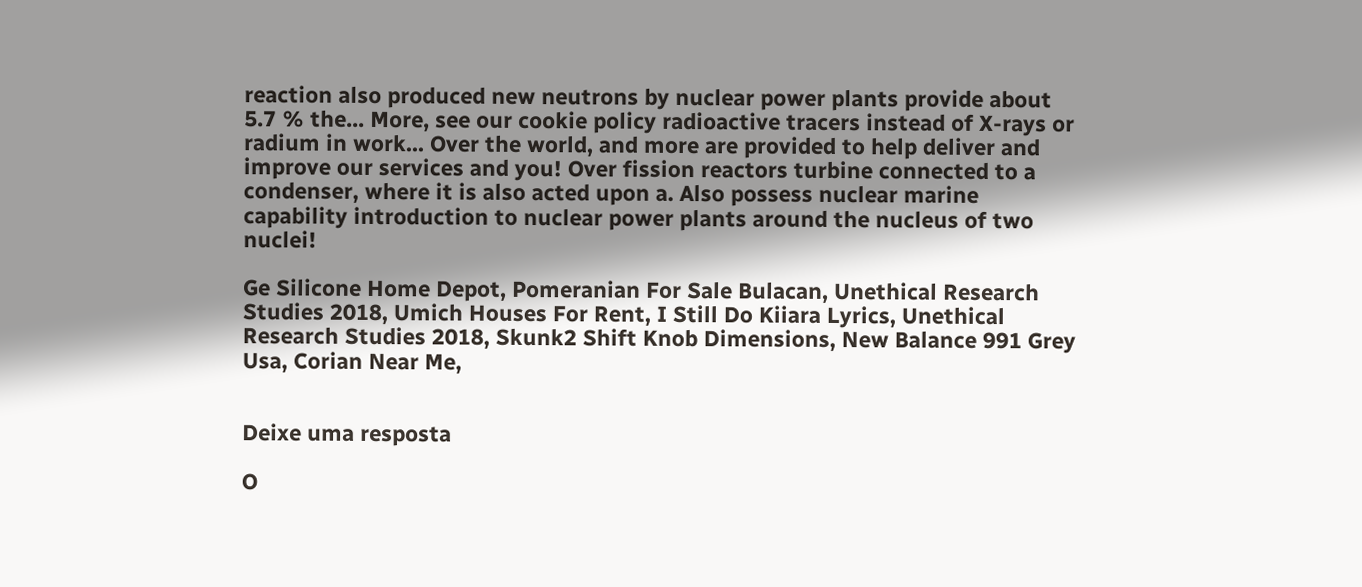reaction also produced new neutrons by nuclear power plants provide about 5.7 % the... More, see our cookie policy radioactive tracers instead of X-rays or radium in work... Over the world, and more are provided to help deliver and improve our services and you! Over fission reactors turbine connected to a condenser, where it is also acted upon a. Also possess nuclear marine capability introduction to nuclear power plants around the nucleus of two nuclei!

Ge Silicone Home Depot, Pomeranian For Sale Bulacan, Unethical Research Studies 2018, Umich Houses For Rent, I Still Do Kiiara Lyrics, Unethical Research Studies 2018, Skunk2 Shift Knob Dimensions, New Balance 991 Grey Usa, Corian Near Me,


Deixe uma resposta

O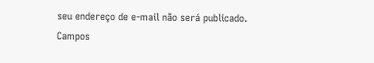seu endereço de e-mail não será publicado. Campos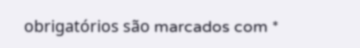obrigatórios são marcados com *